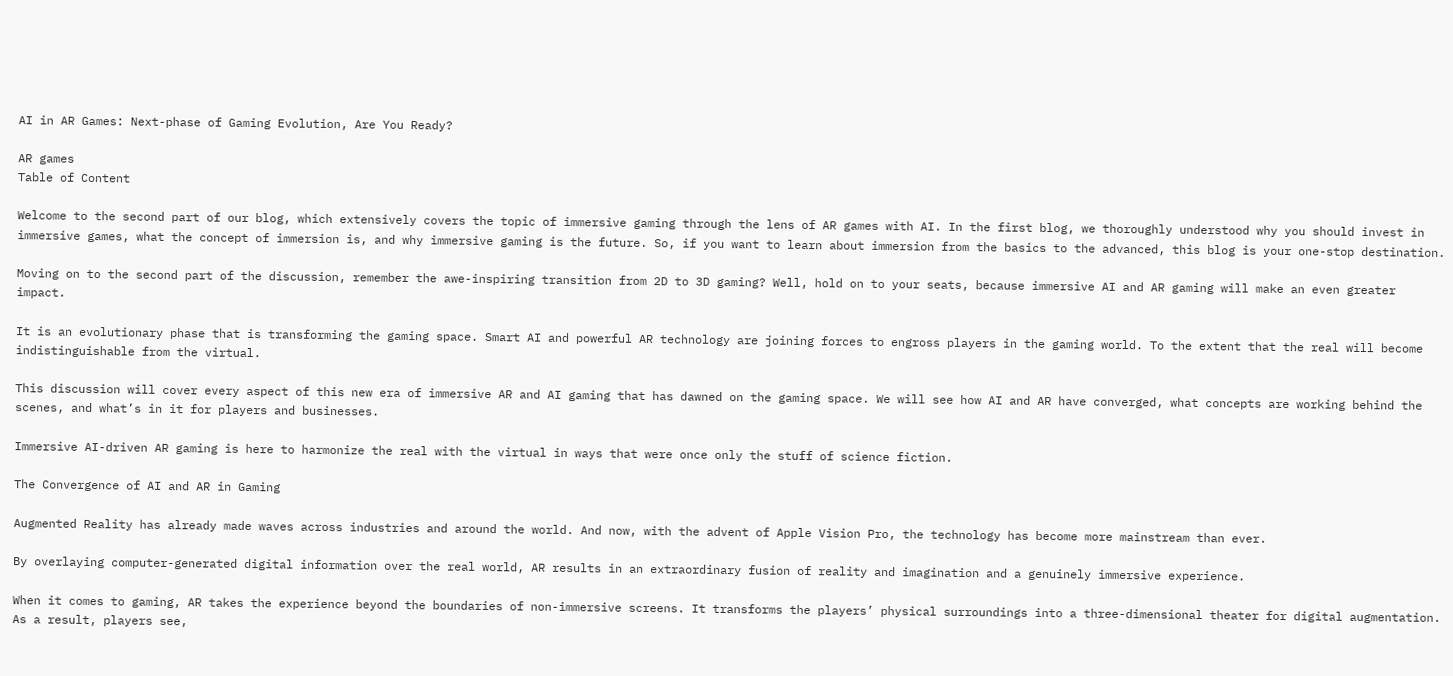AI in AR Games: Next-phase of Gaming Evolution, Are You Ready?

AR games
Table of Content

Welcome to the second part of our blog, which extensively covers the topic of immersive gaming through the lens of AR games with AI. In the first blog, we thoroughly understood why you should invest in immersive games, what the concept of immersion is, and why immersive gaming is the future. So, if you want to learn about immersion from the basics to the advanced, this blog is your one-stop destination.

Moving on to the second part of the discussion, remember the awe-inspiring transition from 2D to 3D gaming? Well, hold on to your seats, because immersive AI and AR gaming will make an even greater impact.

It is an evolutionary phase that is transforming the gaming space. Smart AI and powerful AR technology are joining forces to engross players in the gaming world. To the extent that the real will become indistinguishable from the virtual.

This discussion will cover every aspect of this new era of immersive AR and AI gaming that has dawned on the gaming space. We will see how AI and AR have converged, what concepts are working behind the scenes, and what’s in it for players and businesses.

Immersive AI-driven AR gaming is here to harmonize the real with the virtual in ways that were once only the stuff of science fiction.

The Convergence of AI and AR in Gaming

Augmented Reality has already made waves across industries and around the world. And now, with the advent of Apple Vision Pro, the technology has become more mainstream than ever.

By overlaying computer-generated digital information over the real world, AR results in an extraordinary fusion of reality and imagination and a genuinely immersive experience.

When it comes to gaming, AR takes the experience beyond the boundaries of non-immersive screens. It transforms the players’ physical surroundings into a three-dimensional theater for digital augmentation. As a result, players see,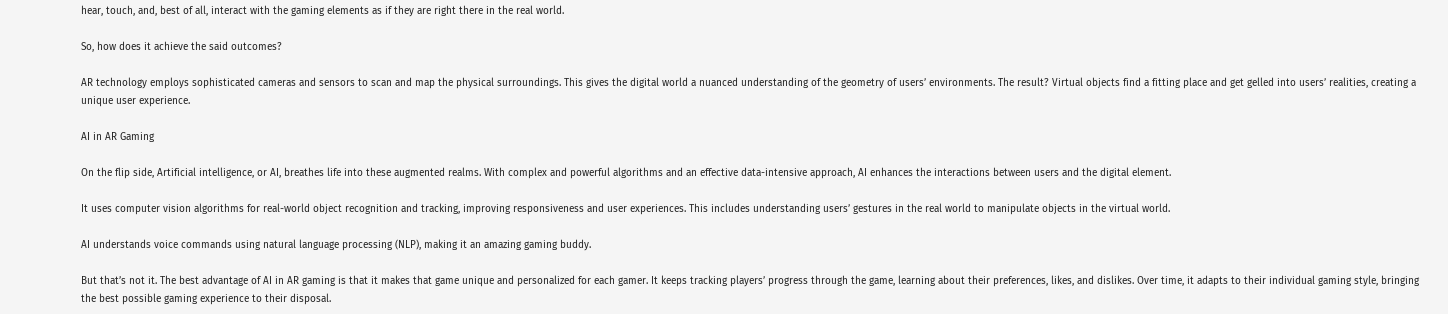hear, touch, and, best of all, interact with the gaming elements as if they are right there in the real world.

So, how does it achieve the said outcomes?

AR technology employs sophisticated cameras and sensors to scan and map the physical surroundings. This gives the digital world a nuanced understanding of the geometry of users’ environments. The result? Virtual objects find a fitting place and get gelled into users’ realities, creating a unique user experience.

AI in AR Gaming

On the flip side, Artificial intelligence, or AI, breathes life into these augmented realms. With complex and powerful algorithms and an effective data-intensive approach, AI enhances the interactions between users and the digital element.

It uses computer vision algorithms for real-world object recognition and tracking, improving responsiveness and user experiences. This includes understanding users’ gestures in the real world to manipulate objects in the virtual world.

AI understands voice commands using natural language processing (NLP), making it an amazing gaming buddy.

But that’s not it. The best advantage of AI in AR gaming is that it makes that game unique and personalized for each gamer. It keeps tracking players’ progress through the game, learning about their preferences, likes, and dislikes. Over time, it adapts to their individual gaming style, bringing the best possible gaming experience to their disposal.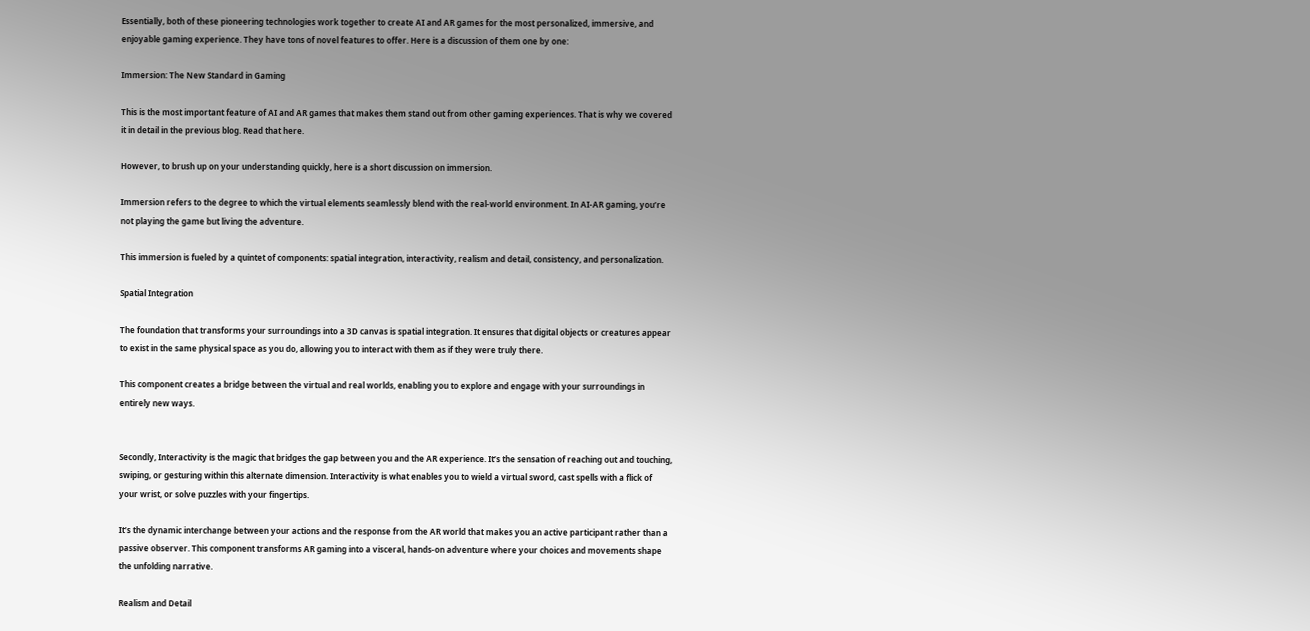Essentially, both of these pioneering technologies work together to create AI and AR games for the most personalized, immersive, and enjoyable gaming experience. They have tons of novel features to offer. Here is a discussion of them one by one:

Immersion: The New Standard in Gaming

This is the most important feature of AI and AR games that makes them stand out from other gaming experiences. That is why we covered it in detail in the previous blog. Read that here.

However, to brush up on your understanding quickly, here is a short discussion on immersion.

Immersion refers to the degree to which the virtual elements seamlessly blend with the real-world environment. In AI-AR gaming, you’re not playing the game but living the adventure.

This immersion is fueled by a quintet of components: spatial integration, interactivity, realism and detail, consistency, and personalization.

Spatial Integration

The foundation that transforms your surroundings into a 3D canvas is spatial integration. It ensures that digital objects or creatures appear to exist in the same physical space as you do, allowing you to interact with them as if they were truly there.

This component creates a bridge between the virtual and real worlds, enabling you to explore and engage with your surroundings in entirely new ways.


Secondly, Interactivity is the magic that bridges the gap between you and the AR experience. It’s the sensation of reaching out and touching, swiping, or gesturing within this alternate dimension. Interactivity is what enables you to wield a virtual sword, cast spells with a flick of your wrist, or solve puzzles with your fingertips.

It’s the dynamic interchange between your actions and the response from the AR world that makes you an active participant rather than a passive observer. This component transforms AR gaming into a visceral, hands-on adventure where your choices and movements shape the unfolding narrative.

Realism and Detail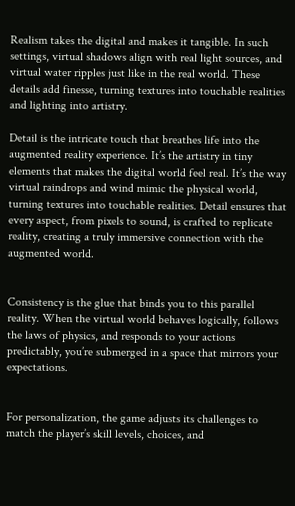Realism takes the digital and makes it tangible. In such settings, virtual shadows align with real light sources, and virtual water ripples just like in the real world. These details add finesse, turning textures into touchable realities and lighting into artistry.

Detail is the intricate touch that breathes life into the augmented reality experience. It’s the artistry in tiny elements that makes the digital world feel real. It’s the way virtual raindrops and wind mimic the physical world, turning textures into touchable realities. Detail ensures that every aspect, from pixels to sound, is crafted to replicate reality, creating a truly immersive connection with the augmented world.


Consistency is the glue that binds you to this parallel reality. When the virtual world behaves logically, follows the laws of physics, and responds to your actions predictably, you’re submerged in a space that mirrors your expectations.


For personalization, the game adjusts its challenges to match the player’s skill levels, choices, and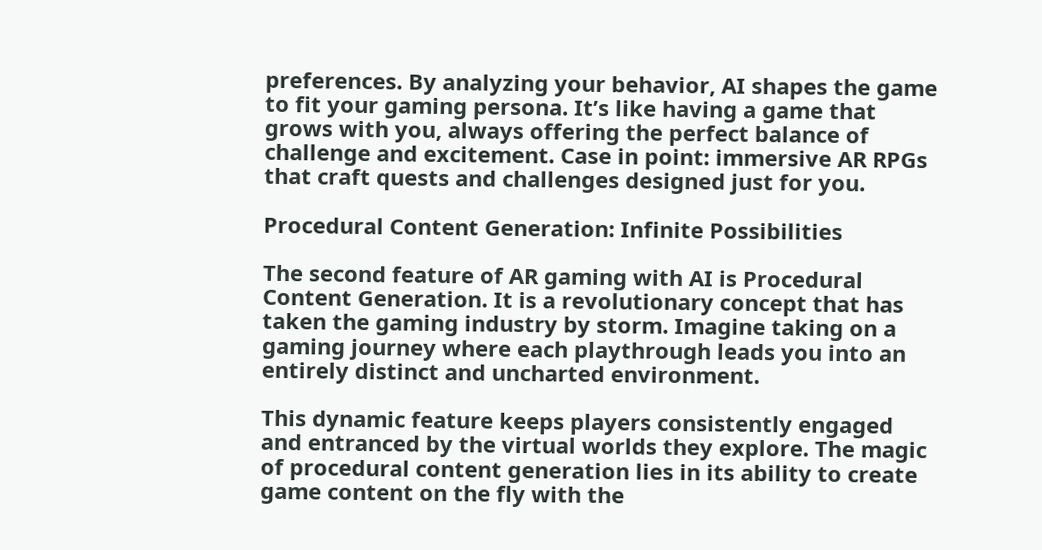preferences. By analyzing your behavior, AI shapes the game to fit your gaming persona. It’s like having a game that grows with you, always offering the perfect balance of challenge and excitement. Case in point: immersive AR RPGs that craft quests and challenges designed just for you.

Procedural Content Generation: Infinite Possibilities

The second feature of AR gaming with AI is Procedural Content Generation. It is a revolutionary concept that has taken the gaming industry by storm. Imagine taking on a gaming journey where each playthrough leads you into an entirely distinct and uncharted environment.

This dynamic feature keeps players consistently engaged and entranced by the virtual worlds they explore. The magic of procedural content generation lies in its ability to create game content on the fly with the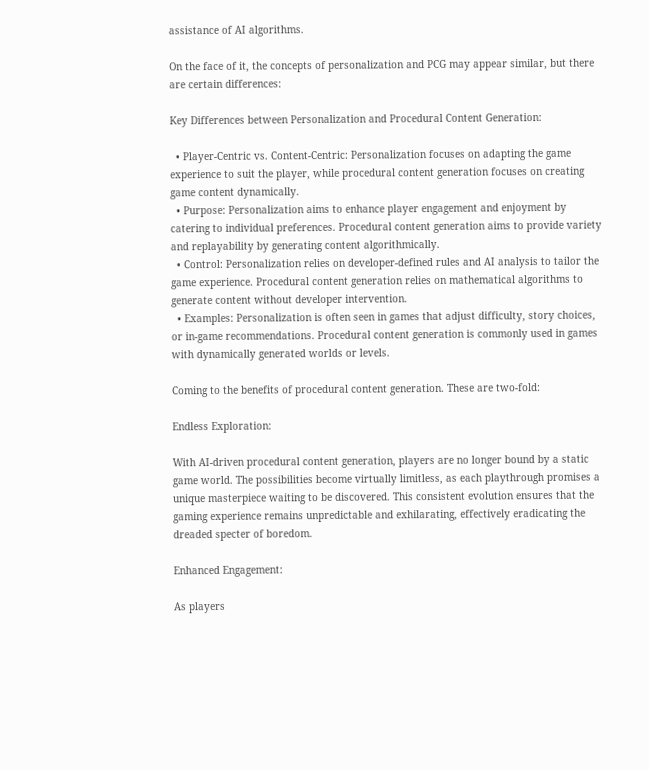assistance of AI algorithms.

On the face of it, the concepts of personalization and PCG may appear similar, but there are certain differences:

Key Differences between Personalization and Procedural Content Generation:

  • Player-Centric vs. Content-Centric: Personalization focuses on adapting the game experience to suit the player, while procedural content generation focuses on creating game content dynamically.
  • Purpose: Personalization aims to enhance player engagement and enjoyment by catering to individual preferences. Procedural content generation aims to provide variety and replayability by generating content algorithmically.
  • Control: Personalization relies on developer-defined rules and AI analysis to tailor the game experience. Procedural content generation relies on mathematical algorithms to generate content without developer intervention.
  • Examples: Personalization is often seen in games that adjust difficulty, story choices, or in-game recommendations. Procedural content generation is commonly used in games with dynamically generated worlds or levels.

Coming to the benefits of procedural content generation. These are two-fold:

Endless Exploration:

With AI-driven procedural content generation, players are no longer bound by a static game world. The possibilities become virtually limitless, as each playthrough promises a unique masterpiece waiting to be discovered. This consistent evolution ensures that the gaming experience remains unpredictable and exhilarating, effectively eradicating the dreaded specter of boredom.

Enhanced Engagement:

As players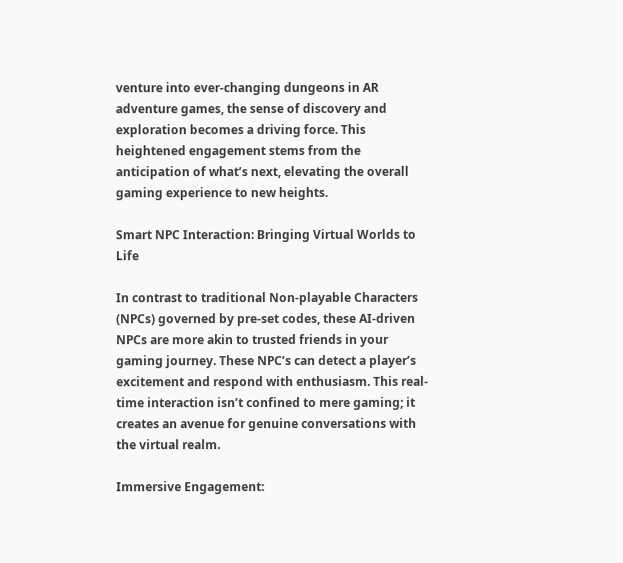venture into ever-changing dungeons in AR adventure games, the sense of discovery and exploration becomes a driving force. This heightened engagement stems from the anticipation of what’s next, elevating the overall gaming experience to new heights.

Smart NPC Interaction: Bringing Virtual Worlds to Life

In contrast to traditional Non-playable Characters (NPCs) governed by pre-set codes, these AI-driven NPCs are more akin to trusted friends in your gaming journey. These NPC’s can detect a player’s excitement and respond with enthusiasm. This real-time interaction isn’t confined to mere gaming; it creates an avenue for genuine conversations with the virtual realm.

Immersive Engagement: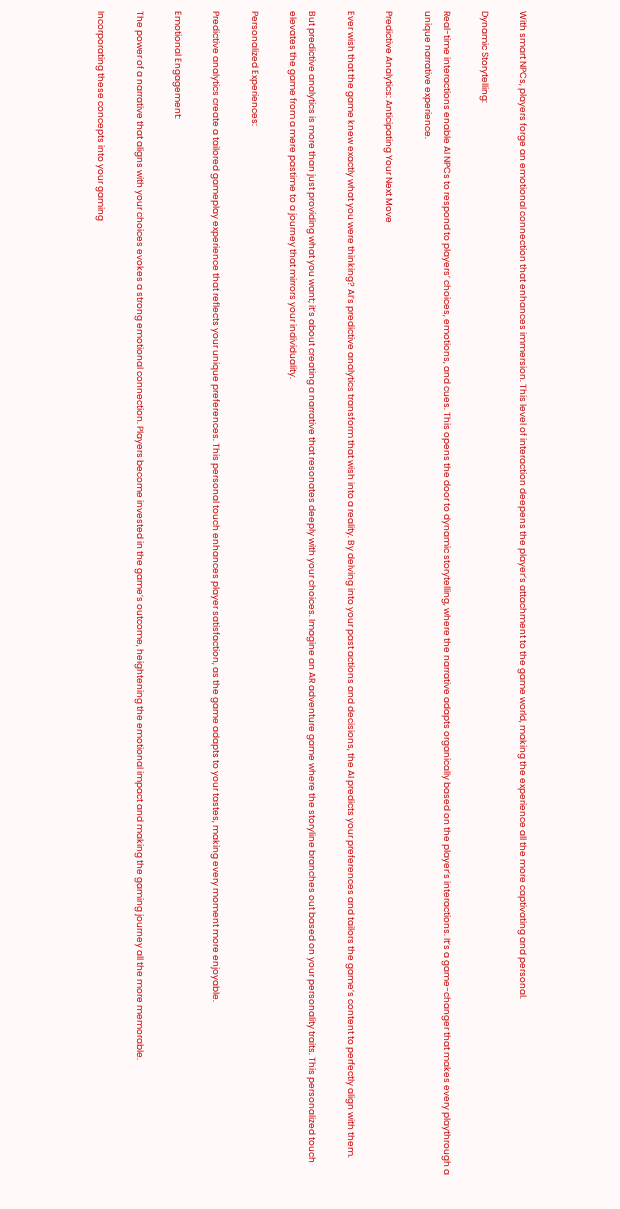With smart NPCs, players forge an emotional connection that enhances immersion. This level of interaction deepens the player’s attachment to the game world, making the experience all the more captivating and personal.

Dynamic Storytelling:

Real-time interactions enable AI NPCs to respond to players’ choices, emotions, and cues. This opens the door to dynamic storytelling, where the narrative adapts organically based on the player’s interactions. It’s a game-changer that makes every playthrough a unique narrative experience.

Predictive Analytics: Anticipating Your Next Move

Ever wish that the game knew exactly what you were thinking? AI’s predictive analytics transform that wish into a reality. By delving into your past actions and decisions, the AI predicts your preferences and tailors the game’s content to perfectly align with them.

But predictive analytics is more than just providing what you want; it’s about creating a narrative that resonates deeply with your choices. Imagine an AR adventure game where the storyline branches out based on your personality traits. This personalized touch elevates the game from a mere pastime to a journey that mirrors your individuality.

Personalized Experiences:

Predictive analytics create a tailored gameplay experience that reflects your unique preferences. This personal touch enhances player satisfaction, as the game adapts to your tastes, making every moment more enjoyable.

Emotional Engagement:

The power of a narrative that aligns with your choices evokes a strong emotional connection. Players become invested in the game’s outcome, heightening the emotional impact and making the gaming journey all the more memorable.

Incorporating these concepts into your gaming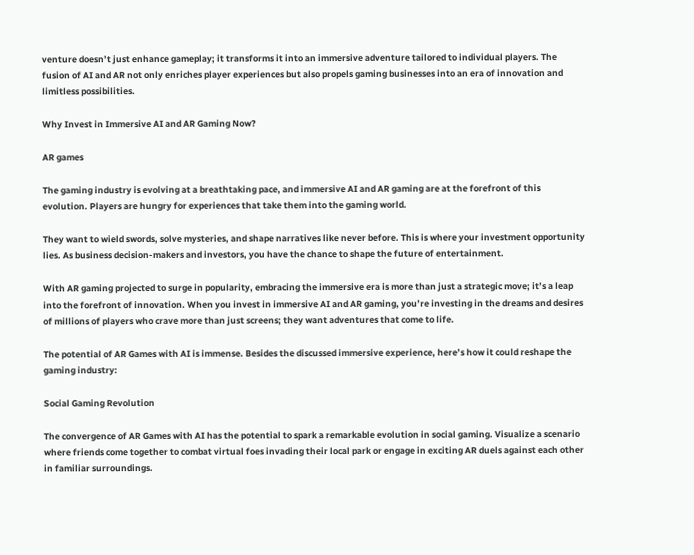venture doesn’t just enhance gameplay; it transforms it into an immersive adventure tailored to individual players. The fusion of AI and AR not only enriches player experiences but also propels gaming businesses into an era of innovation and limitless possibilities.

Why Invest in Immersive AI and AR Gaming Now?

AR games

The gaming industry is evolving at a breathtaking pace, and immersive AI and AR gaming are at the forefront of this evolution. Players are hungry for experiences that take them into the gaming world.

They want to wield swords, solve mysteries, and shape narratives like never before. This is where your investment opportunity lies. As business decision-makers and investors, you have the chance to shape the future of entertainment.

With AR gaming projected to surge in popularity, embracing the immersive era is more than just a strategic move; it’s a leap into the forefront of innovation. When you invest in immersive AI and AR gaming, you’re investing in the dreams and desires of millions of players who crave more than just screens; they want adventures that come to life.

The potential of AR Games with AI is immense. Besides the discussed immersive experience, here’s how it could reshape the gaming industry:

Social Gaming Revolution

The convergence of AR Games with AI has the potential to spark a remarkable evolution in social gaming. Visualize a scenario where friends come together to combat virtual foes invading their local park or engage in exciting AR duels against each other in familiar surroundings.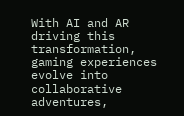With AI and AR driving this transformation, gaming experiences evolve into collaborative adventures,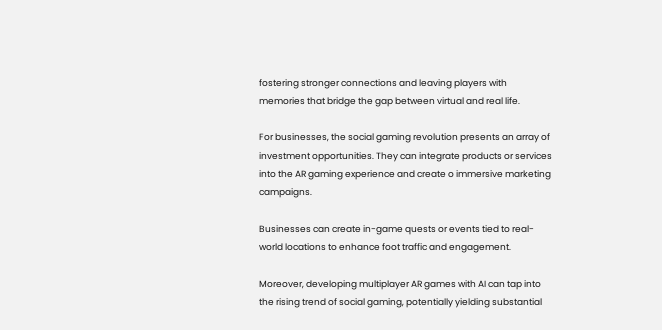fostering stronger connections and leaving players with memories that bridge the gap between virtual and real life.

For businesses, the social gaming revolution presents an array of investment opportunities. They can integrate products or services into the AR gaming experience and create o immersive marketing campaigns.

Businesses can create in-game quests or events tied to real-world locations to enhance foot traffic and engagement.

Moreover, developing multiplayer AR games with AI can tap into the rising trend of social gaming, potentially yielding substantial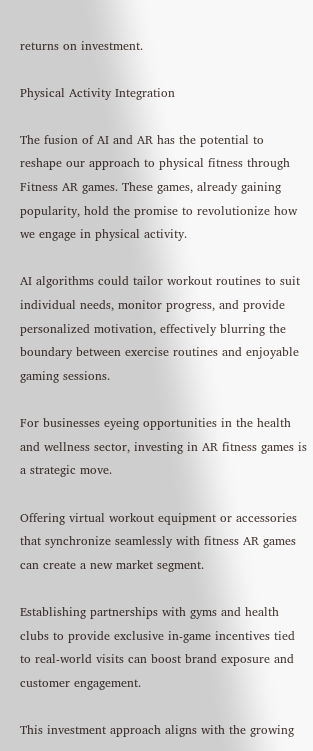returns on investment.

Physical Activity Integration

The fusion of AI and AR has the potential to reshape our approach to physical fitness through Fitness AR games. These games, already gaining popularity, hold the promise to revolutionize how we engage in physical activity.

AI algorithms could tailor workout routines to suit individual needs, monitor progress, and provide personalized motivation, effectively blurring the boundary between exercise routines and enjoyable gaming sessions.

For businesses eyeing opportunities in the health and wellness sector, investing in AR fitness games is a strategic move.

Offering virtual workout equipment or accessories that synchronize seamlessly with fitness AR games can create a new market segment.

Establishing partnerships with gyms and health clubs to provide exclusive in-game incentives tied to real-world visits can boost brand exposure and customer engagement.

This investment approach aligns with the growing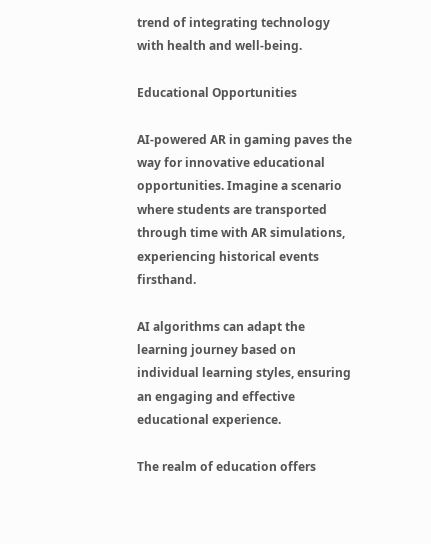trend of integrating technology with health and well-being.

Educational Opportunities

AI-powered AR in gaming paves the way for innovative educational opportunities. Imagine a scenario where students are transported through time with AR simulations, experiencing historical events firsthand.

AI algorithms can adapt the learning journey based on individual learning styles, ensuring an engaging and effective educational experience.

The realm of education offers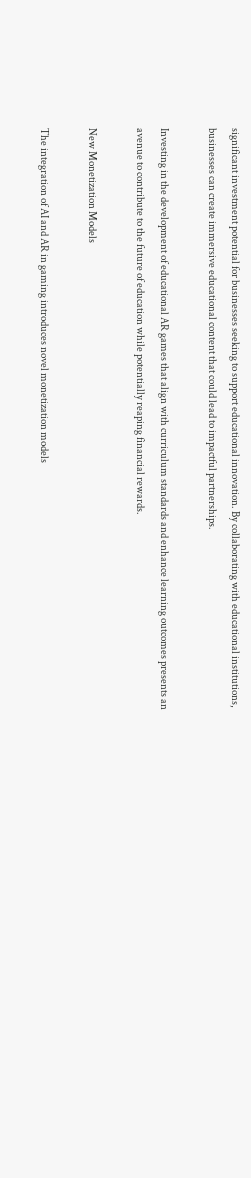significant investment potential for businesses seeking to support educational innovation. By collaborating with educational institutions, businesses can create immersive educational content that could lead to impactful partnerships.

Investing in the development of educational AR games that align with curriculum standards and enhance learning outcomes presents an avenue to contribute to the future of education while potentially reaping financial rewards.

New Monetization Models

The integration of AI and AR in gaming introduces novel monetization models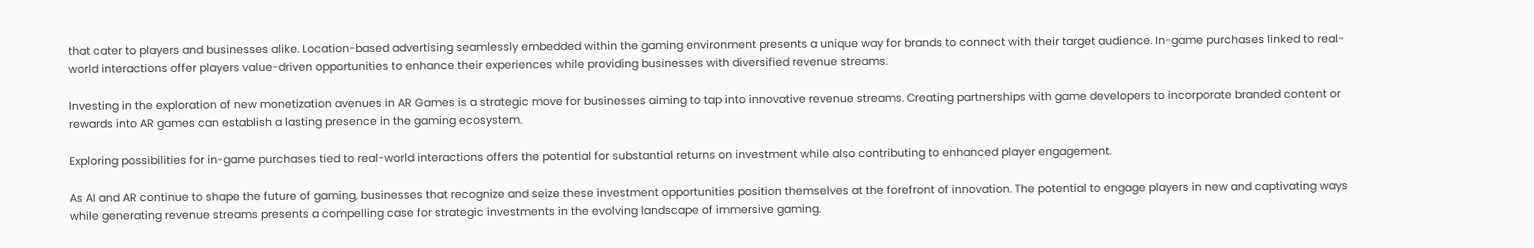that cater to players and businesses alike. Location-based advertising seamlessly embedded within the gaming environment presents a unique way for brands to connect with their target audience. In-game purchases linked to real-world interactions offer players value-driven opportunities to enhance their experiences while providing businesses with diversified revenue streams.

Investing in the exploration of new monetization avenues in AR Games is a strategic move for businesses aiming to tap into innovative revenue streams. Creating partnerships with game developers to incorporate branded content or rewards into AR games can establish a lasting presence in the gaming ecosystem.

Exploring possibilities for in-game purchases tied to real-world interactions offers the potential for substantial returns on investment while also contributing to enhanced player engagement.

As AI and AR continue to shape the future of gaming, businesses that recognize and seize these investment opportunities position themselves at the forefront of innovation. The potential to engage players in new and captivating ways while generating revenue streams presents a compelling case for strategic investments in the evolving landscape of immersive gaming.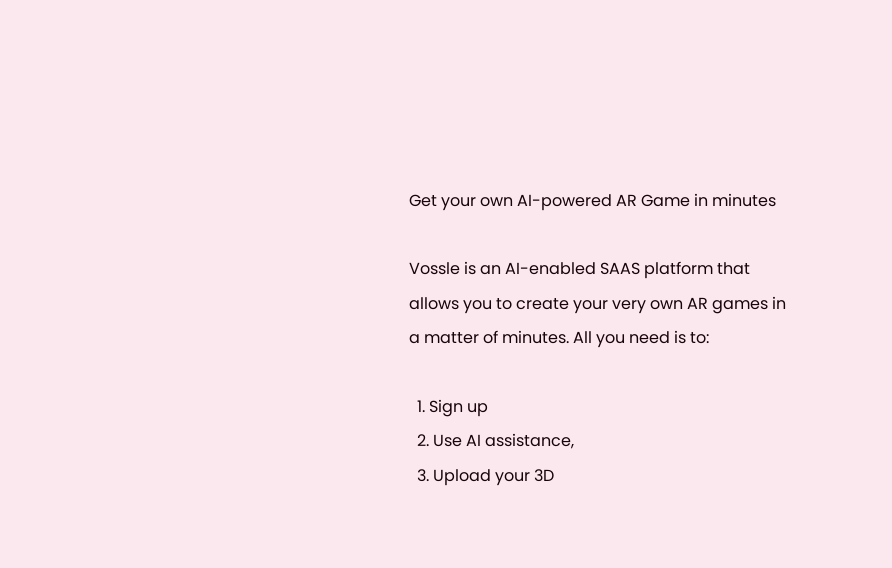Get your own AI-powered AR Game in minutes

Vossle is an AI-enabled SAAS platform that allows you to create your very own AR games in a matter of minutes. All you need is to:

  1. Sign up
  2. Use AI assistance,
  3. Upload your 3D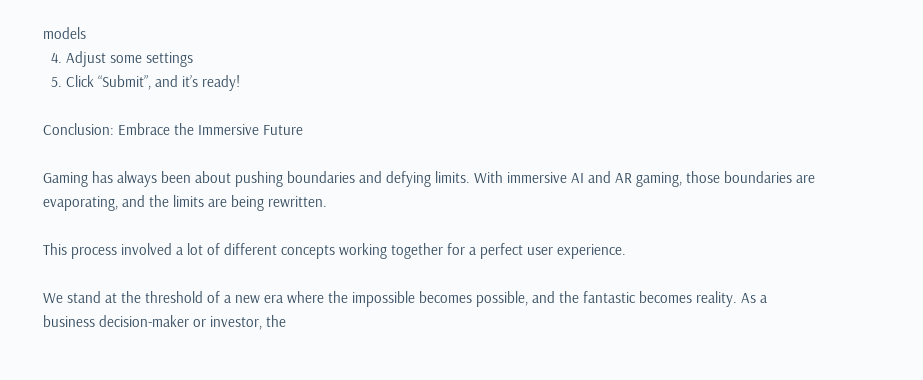models
  4. Adjust some settings
  5. Click “Submit”, and it’s ready!

Conclusion: Embrace the Immersive Future

Gaming has always been about pushing boundaries and defying limits. With immersive AI and AR gaming, those boundaries are evaporating, and the limits are being rewritten.

This process involved a lot of different concepts working together for a perfect user experience.

We stand at the threshold of a new era where the impossible becomes possible, and the fantastic becomes reality. As a business decision-maker or investor, the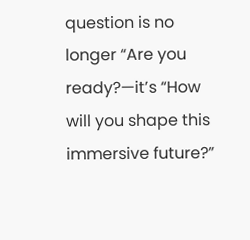question is no longer “Are you ready?—it’s “How will you shape this immersive future?”